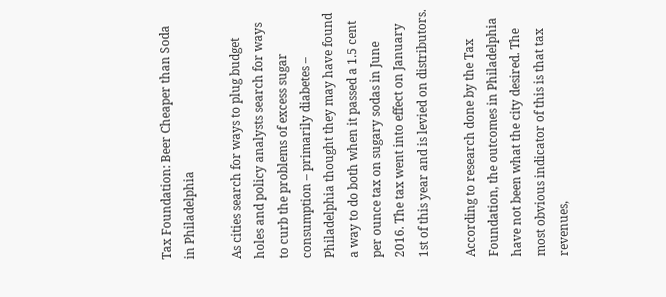Tax Foundation: Beer Cheaper than Soda in Philadelphia

As cities search for ways to plug budget holes and policy analysts search for ways to curb the problems of excess sugar consumption – primarily diabetes – Philadelphia thought they may have found a way to do both when it passed a 1.5 cent per ounce tax on sugary sodas in June 2016. The tax went into effect on January 1st of this year and is levied on distributors.

According to research done by the Tax Foundation, the outcomes in Philadelphia have not been what the city desired. The most obvious indicator of this is that tax revenues,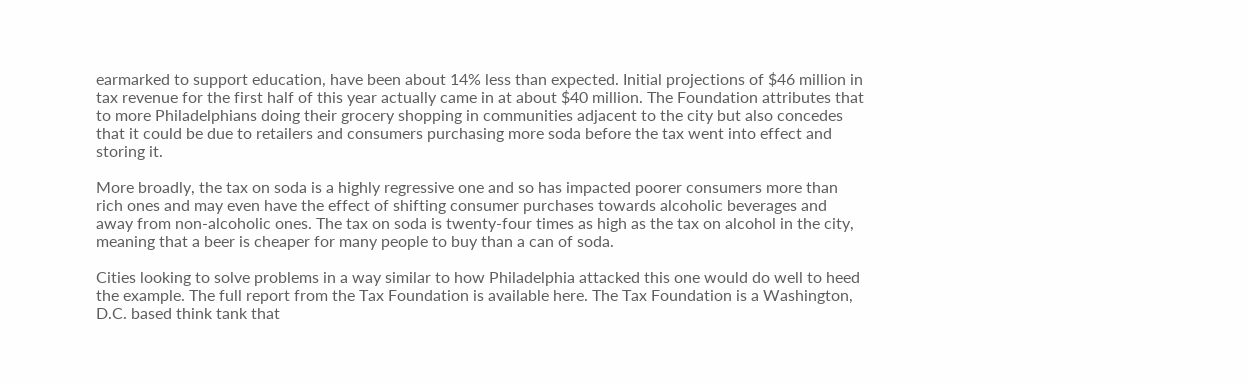earmarked to support education, have been about 14% less than expected. Initial projections of $46 million in tax revenue for the first half of this year actually came in at about $40 million. The Foundation attributes that to more Philadelphians doing their grocery shopping in communities adjacent to the city but also concedes that it could be due to retailers and consumers purchasing more soda before the tax went into effect and storing it.

More broadly, the tax on soda is a highly regressive one and so has impacted poorer consumers more than rich ones and may even have the effect of shifting consumer purchases towards alcoholic beverages and away from non-alcoholic ones. The tax on soda is twenty-four times as high as the tax on alcohol in the city, meaning that a beer is cheaper for many people to buy than a can of soda.

Cities looking to solve problems in a way similar to how Philadelphia attacked this one would do well to heed the example. The full report from the Tax Foundation is available here. The Tax Foundation is a Washington, D.C. based think tank that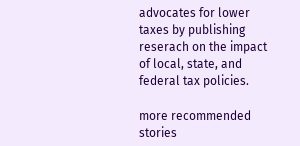advocates for lower taxes by publishing reserach on the impact of local, state, and federal tax policies.

more recommended stories